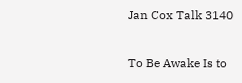Jan Cox Talk 3140

To Be Awake Is to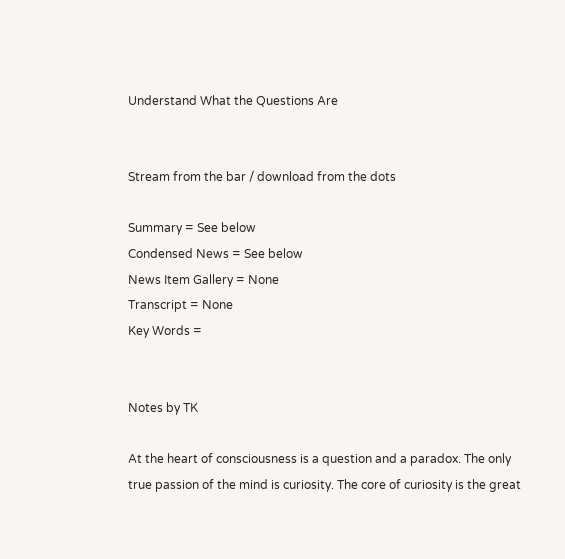Understand What the Questions Are


Stream from the bar / download from the dots

Summary = See below
Condensed News = See below
News Item Gallery = None
Transcript = None
Key Words =


Notes by TK

At the heart of consciousness is a question and a paradox. The only true passion of the mind is curiosity. The core of curiosity is the great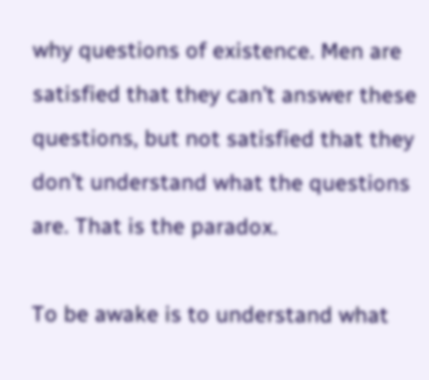why questions of existence. Men are satisfied that they can’t answer these questions, but not satisfied that they don’t understand what the questions are. That is the paradox.

To be awake is to understand what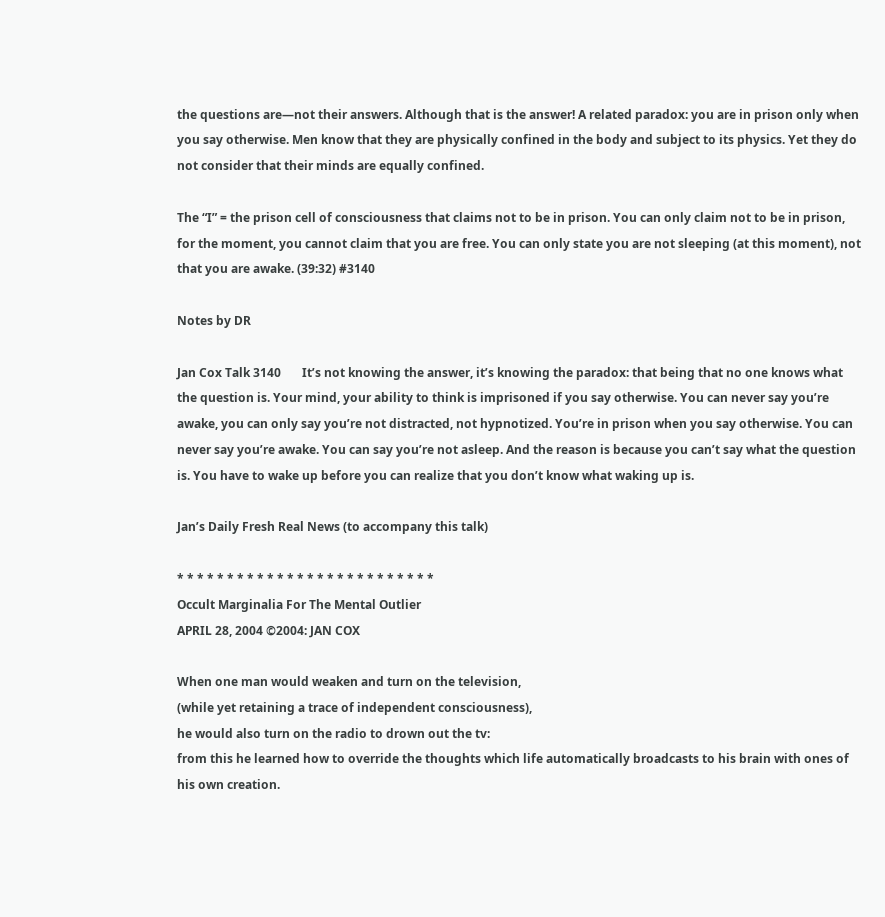the questions are—not their answers. Although that is the answer! A related paradox: you are in prison only when you say otherwise. Men know that they are physically confined in the body and subject to its physics. Yet they do not consider that their minds are equally confined.

The “I” = the prison cell of consciousness that claims not to be in prison. You can only claim not to be in prison, for the moment, you cannot claim that you are free. You can only state you are not sleeping (at this moment), not that you are awake. (39:32) #3140

Notes by DR

Jan Cox Talk 3140       It’s not knowing the answer, it’s knowing the paradox: that being that no one knows what the question is. Your mind, your ability to think is imprisoned if you say otherwise. You can never say you’re awake, you can only say you’re not distracted, not hypnotized. You’re in prison when you say otherwise. You can never say you’re awake. You can say you’re not asleep. And the reason is because you can’t say what the question is. You have to wake up before you can realize that you don’t know what waking up is.

Jan’s Daily Fresh Real News (to accompany this talk)

* * * * * * * * * * * * * * * * * * * * * * * * * *
Occult Marginalia For The Mental Outlier
APRIL 28, 2004 ©2004: JAN COX

When one man would weaken and turn on the television,
(while yet retaining a trace of independent consciousness),
he would also turn on the radio to drown out the tv:
from this he learned how to override the thoughts which life automatically broadcasts to his brain with ones of his own creation.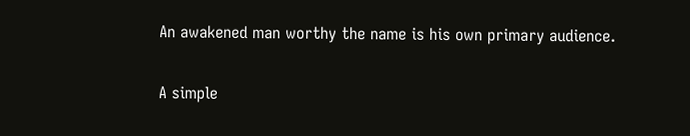An awakened man worthy the name is his own primary audience.

A simple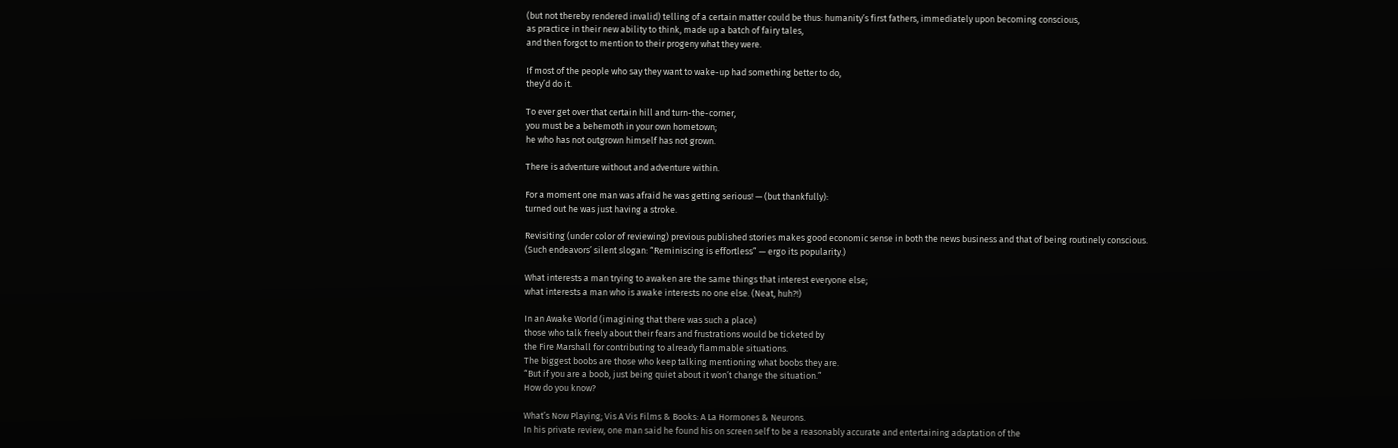(but not thereby rendered invalid) telling of a certain matter could be thus: humanity’s first fathers, immediately upon becoming conscious,
as practice in their new ability to think, made up a batch of fairy tales,
and then forgot to mention to their progeny what they were.

If most of the people who say they want to wake-up had something better to do,
they’d do it.

To ever get over that certain hill and turn-the-corner,
you must be a behemoth in your own hometown;
he who has not outgrown himself has not grown.

There is adventure without and adventure within.

For a moment one man was afraid he was getting serious! — (but thankfully):
turned out he was just having a stroke.

Revisiting (under color of reviewing) previous published stories makes good economic sense in both the news business and that of being routinely conscious.
(Such endeavors’ silent slogan: “Reminiscing is effortless” — ergo its popularity.)

What interests a man trying to awaken are the same things that interest everyone else;
what interests a man who is awake interests no one else. (Neat, huh?!)

In an Awake World (imagining that there was such a place)
those who talk freely about their fears and frustrations would be ticketed by
the Fire Marshall for contributing to already flammable situations.
The biggest boobs are those who keep talking mentioning what boobs they are.
“But if you are a boob, just being quiet about it won’t change the situation.”
How do you know?

What’s Now Playing; Vis A Vis Films & Books: A La Hormones & Neurons.
In his private review, one man said he found his on screen self to be a reasonably accurate and entertaining adaptation of the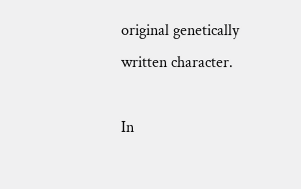original genetically written character.

In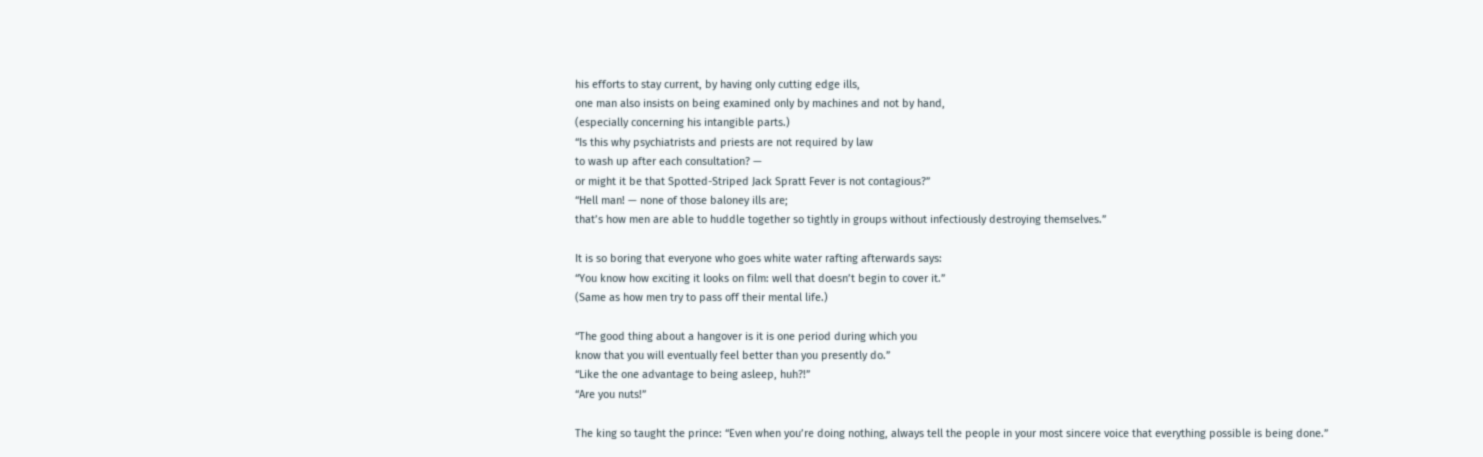his efforts to stay current, by having only cutting edge ills,
one man also insists on being examined only by machines and not by hand,
(especially concerning his intangible parts.)
“Is this why psychiatrists and priests are not required by law
to wash up after each consultation? —
or might it be that Spotted-Striped Jack Spratt Fever is not contagious?”
“Hell man! — none of those baloney ills are;
that’s how men are able to huddle together so tightly in groups without infectiously destroying themselves.”

It is so boring that everyone who goes white water rafting afterwards says:
“You know how exciting it looks on film: well that doesn’t begin to cover it.”
(Same as how men try to pass off their mental life.)

“The good thing about a hangover is it is one period during which you
know that you will eventually feel better than you presently do.”
“Like the one advantage to being asleep, huh?!”
“Are you nuts!”

The king so taught the prince: “Even when you’re doing nothing, always tell the people in your most sincere voice that everything possible is being done.”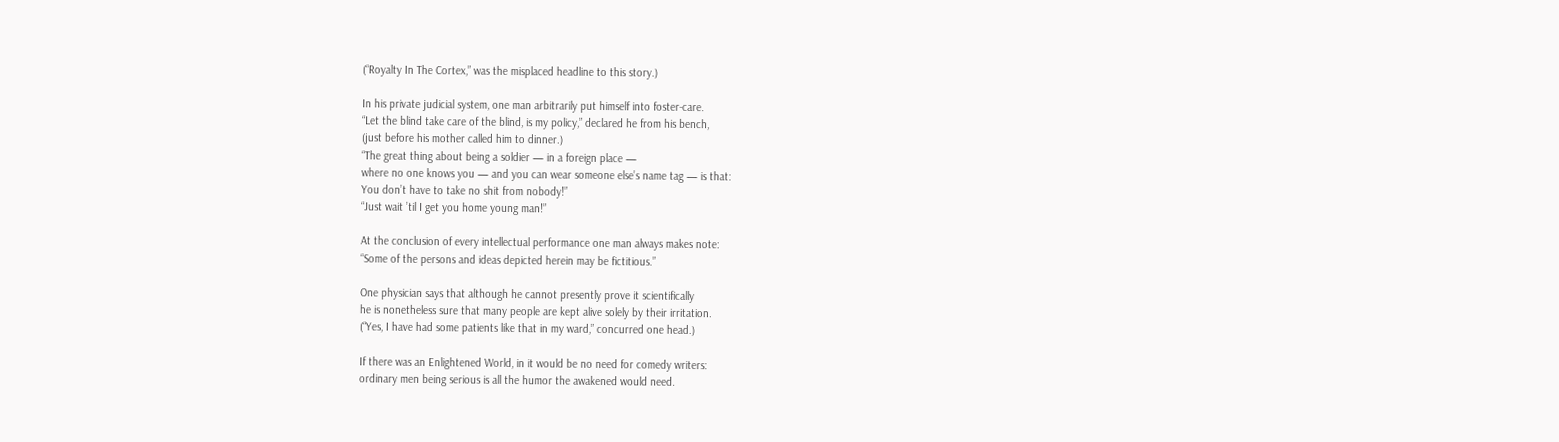(“Royalty In The Cortex,” was the misplaced headline to this story.)

In his private judicial system, one man arbitrarily put himself into foster-care.
“Let the blind take care of the blind, is my policy,” declared he from his bench,
(just before his mother called him to dinner.)
“The great thing about being a soldier — in a foreign place —
where no one knows you — and you can wear someone else’s name tag — is that:
You don’t have to take no shit from nobody!”
“Just wait ’til I get you home young man!”

At the conclusion of every intellectual performance one man always makes note:
“Some of the persons and ideas depicted herein may be fictitious.”

One physician says that although he cannot presently prove it scientifically
he is nonetheless sure that many people are kept alive solely by their irritation.
(“Yes, I have had some patients like that in my ward,” concurred one head.)

If there was an Enlightened World, in it would be no need for comedy writers:
ordinary men being serious is all the humor the awakened would need.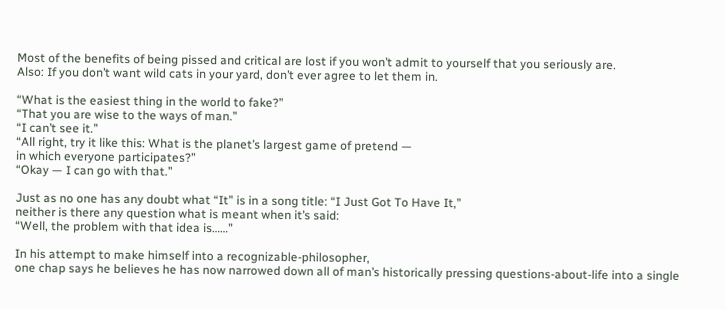Most of the benefits of being pissed and critical are lost if you won’t admit to yourself that you seriously are.
Also: If you don’t want wild cats in your yard, don’t ever agree to let them in.

“What is the easiest thing in the world to fake?”
“That you are wise to the ways of man.”
“I can’t see it.”
“All right, try it like this: What is the planet’s largest game of pretend —
in which everyone participates?”
“Okay — I can go with that.”

Just as no one has any doubt what “It” is in a song title: “I Just Got To Have It,”
neither is there any question what is meant when it’s said:
“Well, the problem with that idea is……”

In his attempt to make himself into a recognizable-philosopher,
one chap says he believes he has now narrowed down all of man’s historically pressing questions-about-life into a single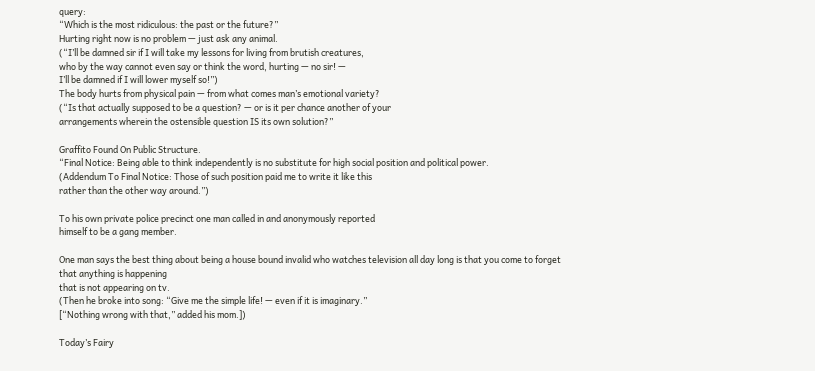query:
“Which is the most ridiculous: the past or the future?”
Hurting right now is no problem — just ask any animal.
(“I’ll be damned sir if I will take my lessons for living from brutish creatures,
who by the way cannot even say or think the word, hurting — no sir! —
I’ll be damned if I will lower myself so!”)
The body hurts from physical pain — from what comes man’s emotional variety?
(“Is that actually supposed to be a question? — or is it per chance another of your
arrangements wherein the ostensible question IS its own solution?”

Graffito Found On Public Structure.
“Final Notice: Being able to think independently is no substitute for high social position and political power.
(Addendum To Final Notice: Those of such position paid me to write it like this
rather than the other way around.”)

To his own private police precinct one man called in and anonymously reported
himself to be a gang member.

One man says the best thing about being a house bound invalid who watches television all day long is that you come to forget that anything is happening
that is not appearing on tv.
(Then he broke into song: “Give me the simple life! — even if it is imaginary.”
[“Nothing wrong with that,” added his mom.])

Today’s Fairy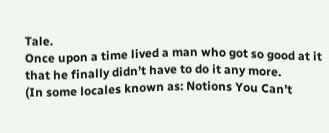Tale.
Once upon a time lived a man who got so good at it
that he finally didn’t have to do it any more.
(In some locales known as: Notions You Can’t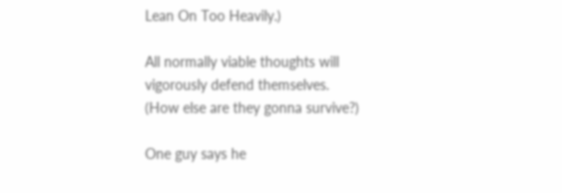Lean On Too Heavily.)

All normally viable thoughts will vigorously defend themselves.
(How else are they gonna survive?)

One guy says he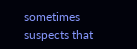sometimes suspects that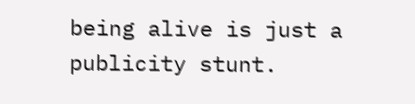being alive is just a publicity stunt.